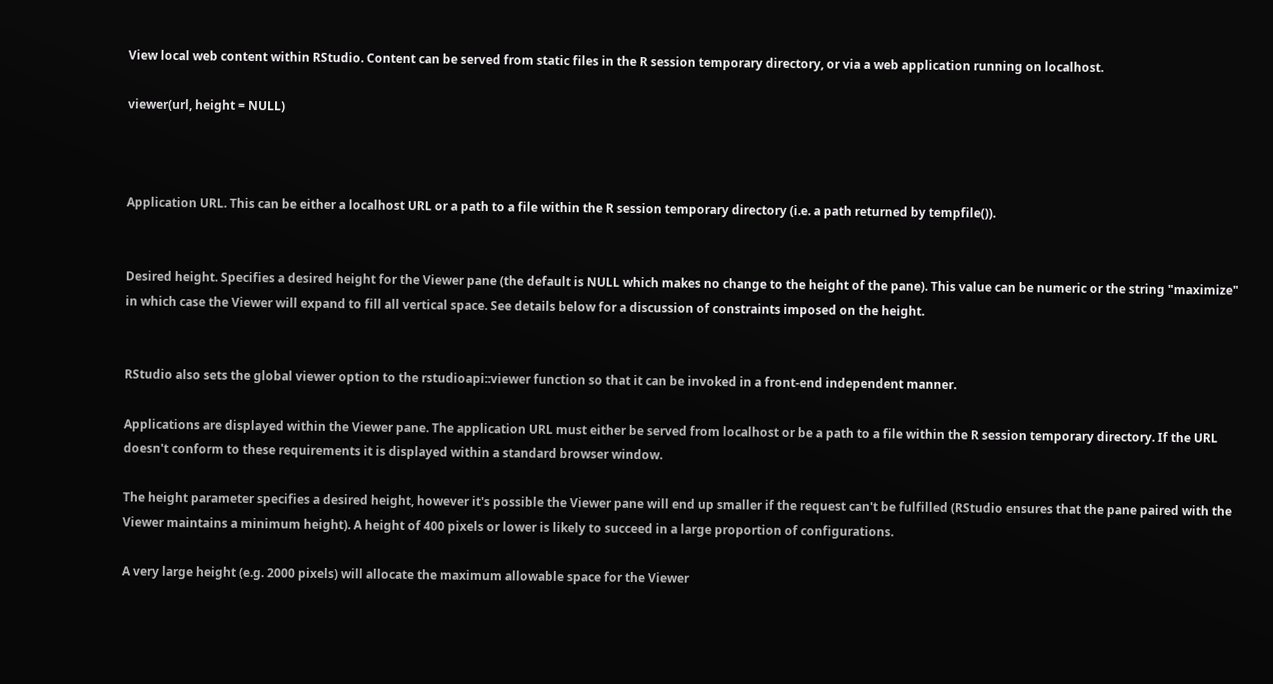View local web content within RStudio. Content can be served from static files in the R session temporary directory, or via a web application running on localhost.

viewer(url, height = NULL)



Application URL. This can be either a localhost URL or a path to a file within the R session temporary directory (i.e. a path returned by tempfile()).


Desired height. Specifies a desired height for the Viewer pane (the default is NULL which makes no change to the height of the pane). This value can be numeric or the string "maximize" in which case the Viewer will expand to fill all vertical space. See details below for a discussion of constraints imposed on the height.


RStudio also sets the global viewer option to the rstudioapi::viewer function so that it can be invoked in a front-end independent manner.

Applications are displayed within the Viewer pane. The application URL must either be served from localhost or be a path to a file within the R session temporary directory. If the URL doesn't conform to these requirements it is displayed within a standard browser window.

The height parameter specifies a desired height, however it's possible the Viewer pane will end up smaller if the request can't be fulfilled (RStudio ensures that the pane paired with the Viewer maintains a minimum height). A height of 400 pixels or lower is likely to succeed in a large proportion of configurations.

A very large height (e.g. 2000 pixels) will allocate the maximum allowable space for the Viewer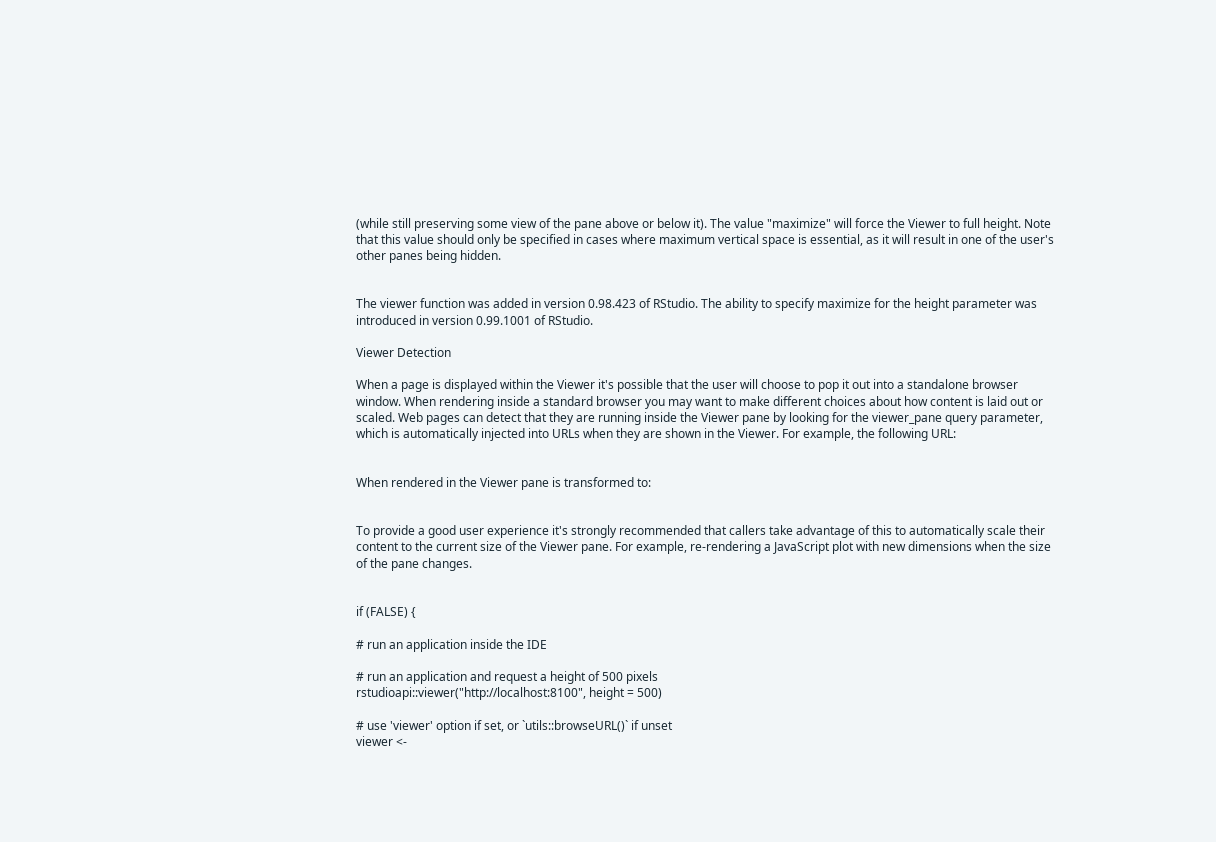(while still preserving some view of the pane above or below it). The value "maximize" will force the Viewer to full height. Note that this value should only be specified in cases where maximum vertical space is essential, as it will result in one of the user's other panes being hidden.


The viewer function was added in version 0.98.423 of RStudio. The ability to specify maximize for the height parameter was introduced in version 0.99.1001 of RStudio.

Viewer Detection

When a page is displayed within the Viewer it's possible that the user will choose to pop it out into a standalone browser window. When rendering inside a standard browser you may want to make different choices about how content is laid out or scaled. Web pages can detect that they are running inside the Viewer pane by looking for the viewer_pane query parameter, which is automatically injected into URLs when they are shown in the Viewer. For example, the following URL:


When rendered in the Viewer pane is transformed to:


To provide a good user experience it's strongly recommended that callers take advantage of this to automatically scale their content to the current size of the Viewer pane. For example, re-rendering a JavaScript plot with new dimensions when the size of the pane changes.


if (FALSE) {

# run an application inside the IDE

# run an application and request a height of 500 pixels
rstudioapi::viewer("http://localhost:8100", height = 500)

# use 'viewer' option if set, or `utils::browseURL()` if unset
viewer <-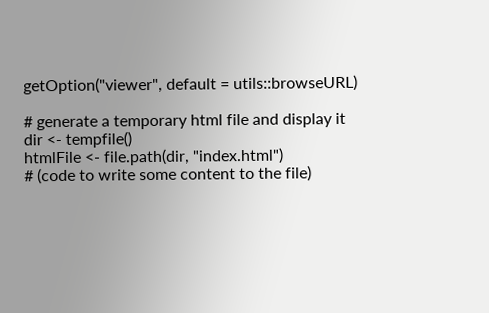getOption("viewer", default = utils::browseURL)

# generate a temporary html file and display it
dir <- tempfile()
htmlFile <- file.path(dir, "index.html")
# (code to write some content to the file)